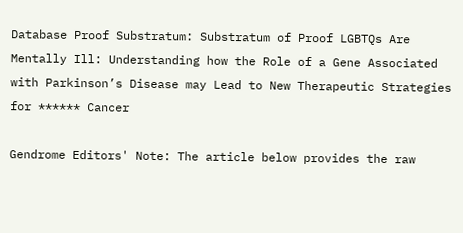Database Proof Substratum: Substratum of Proof LGBTQs Are Mentally Ill: Understanding how the Role of a Gene Associated with Parkinson’s Disease may Lead to New Therapeutic Strategies for ****** Cancer

Gendrome Editors' Note: The article below provides the raw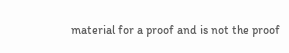material for a proof and is not the proof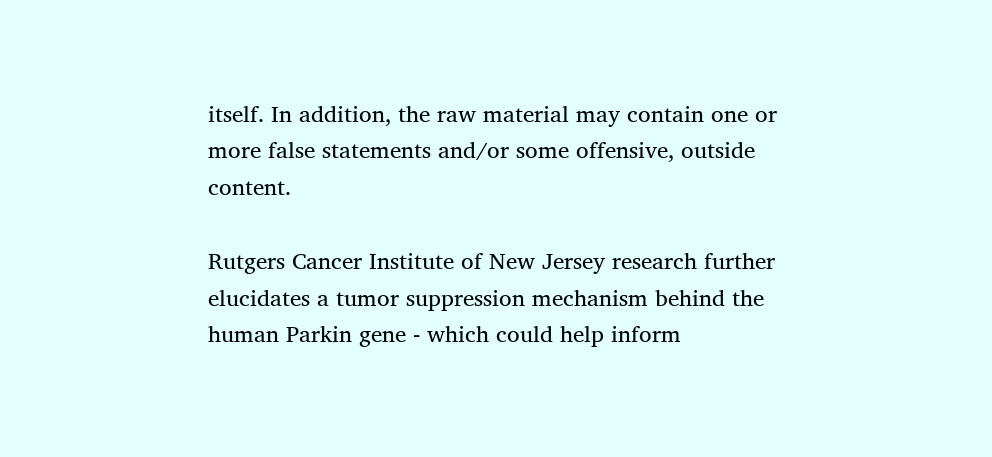itself. In addition, the raw material may contain one or more false statements and/or some offensive, outside content.

Rutgers Cancer Institute of New Jersey research further elucidates a tumor suppression mechanism behind the human Parkin gene - which could help inform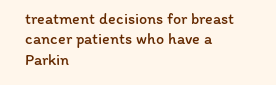treatment decisions for breast cancer patients who have a Parkin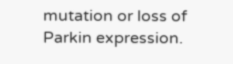mutation or loss of Parkin expression.